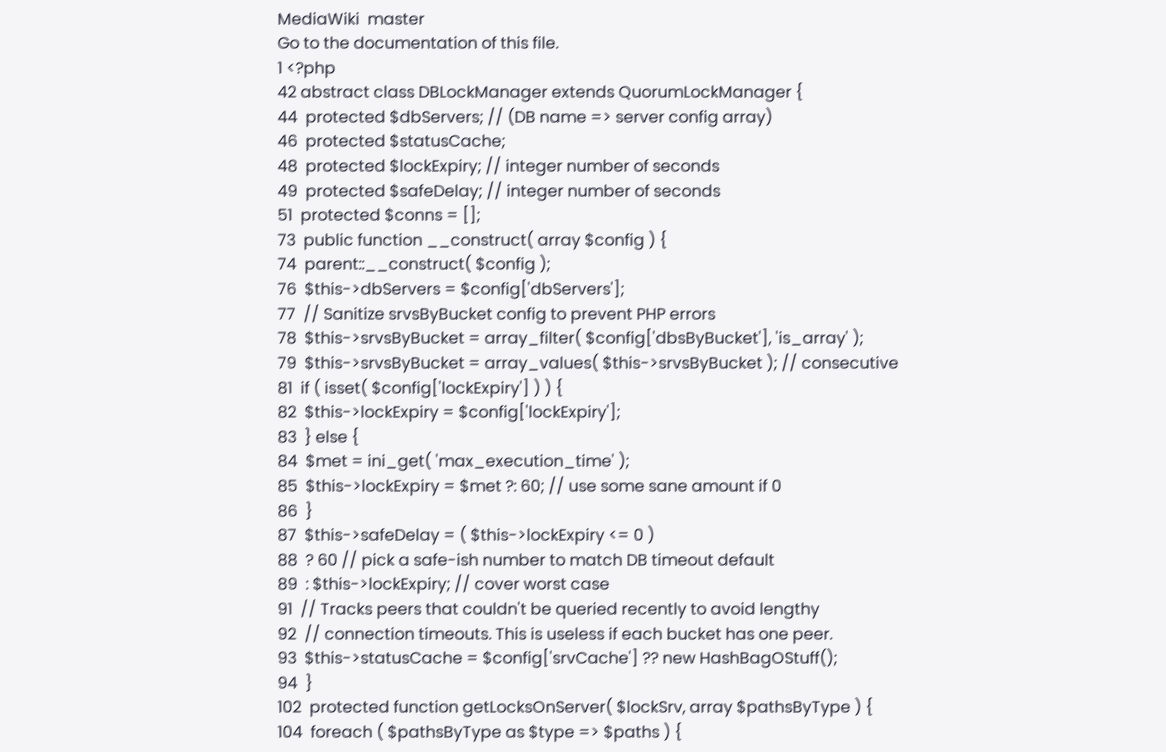MediaWiki  master
Go to the documentation of this file.
1 <?php
42 abstract class DBLockManager extends QuorumLockManager {
44  protected $dbServers; // (DB name => server config array)
46  protected $statusCache;
48  protected $lockExpiry; // integer number of seconds
49  protected $safeDelay; // integer number of seconds
51  protected $conns = [];
73  public function __construct( array $config ) {
74  parent::__construct( $config );
76  $this->dbServers = $config['dbServers'];
77  // Sanitize srvsByBucket config to prevent PHP errors
78  $this->srvsByBucket = array_filter( $config['dbsByBucket'], 'is_array' );
79  $this->srvsByBucket = array_values( $this->srvsByBucket ); // consecutive
81  if ( isset( $config['lockExpiry'] ) ) {
82  $this->lockExpiry = $config['lockExpiry'];
83  } else {
84  $met = ini_get( 'max_execution_time' );
85  $this->lockExpiry = $met ?: 60; // use some sane amount if 0
86  }
87  $this->safeDelay = ( $this->lockExpiry <= 0 )
88  ? 60 // pick a safe-ish number to match DB timeout default
89  : $this->lockExpiry; // cover worst case
91  // Tracks peers that couldn't be queried recently to avoid lengthy
92  // connection timeouts. This is useless if each bucket has one peer.
93  $this->statusCache = $config['srvCache'] ?? new HashBagOStuff();
94  }
102  protected function getLocksOnServer( $lockSrv, array $pathsByType ) {
104  foreach ( $pathsByType as $type => $paths ) {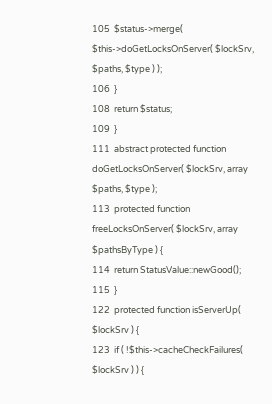105  $status->merge( $this->doGetLocksOnServer( $lockSrv, $paths, $type ) );
106  }
108  return $status;
109  }
111  abstract protected function doGetLocksOnServer( $lockSrv, array $paths, $type );
113  protected function freeLocksOnServer( $lockSrv, array $pathsByType ) {
114  return StatusValue::newGood();
115  }
122  protected function isServerUp( $lockSrv ) {
123  if ( !$this->cacheCheckFailures( $lockSrv ) ) {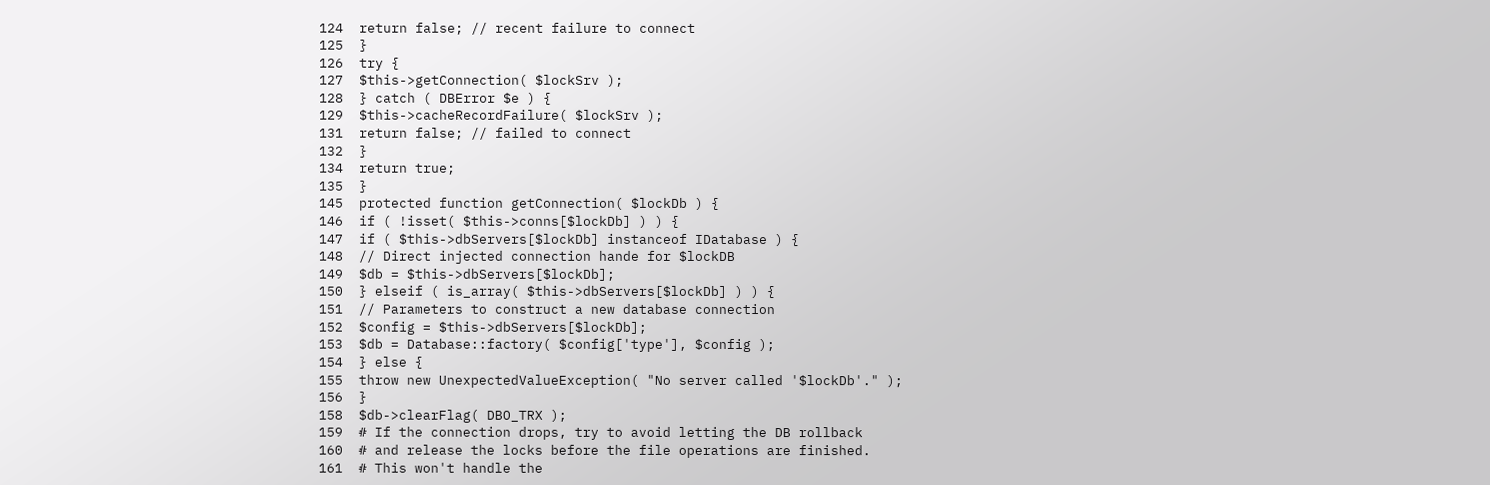124  return false; // recent failure to connect
125  }
126  try {
127  $this->getConnection( $lockSrv );
128  } catch ( DBError $e ) {
129  $this->cacheRecordFailure( $lockSrv );
131  return false; // failed to connect
132  }
134  return true;
135  }
145  protected function getConnection( $lockDb ) {
146  if ( !isset( $this->conns[$lockDb] ) ) {
147  if ( $this->dbServers[$lockDb] instanceof IDatabase ) {
148  // Direct injected connection hande for $lockDB
149  $db = $this->dbServers[$lockDb];
150  } elseif ( is_array( $this->dbServers[$lockDb] ) ) {
151  // Parameters to construct a new database connection
152  $config = $this->dbServers[$lockDb];
153  $db = Database::factory( $config['type'], $config );
154  } else {
155  throw new UnexpectedValueException( "No server called '$lockDb'." );
156  }
158  $db->clearFlag( DBO_TRX );
159  # If the connection drops, try to avoid letting the DB rollback
160  # and release the locks before the file operations are finished.
161  # This won't handle the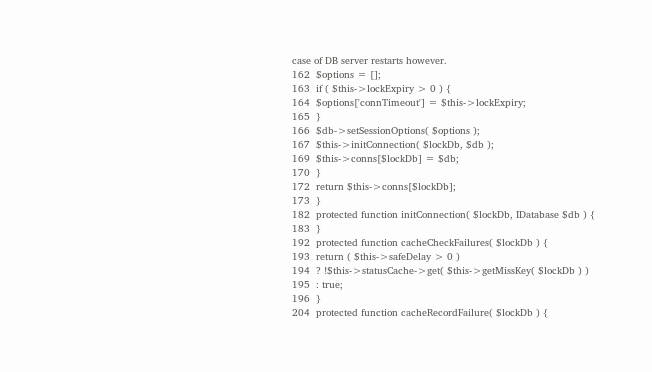case of DB server restarts however.
162  $options = [];
163  if ( $this->lockExpiry > 0 ) {
164  $options['connTimeout'] = $this->lockExpiry;
165  }
166  $db->setSessionOptions( $options );
167  $this->initConnection( $lockDb, $db );
169  $this->conns[$lockDb] = $db;
170  }
172  return $this->conns[$lockDb];
173  }
182  protected function initConnection( $lockDb, IDatabase $db ) {
183  }
192  protected function cacheCheckFailures( $lockDb ) {
193  return ( $this->safeDelay > 0 )
194  ? !$this->statusCache->get( $this->getMissKey( $lockDb ) )
195  : true;
196  }
204  protected function cacheRecordFailure( $lockDb ) {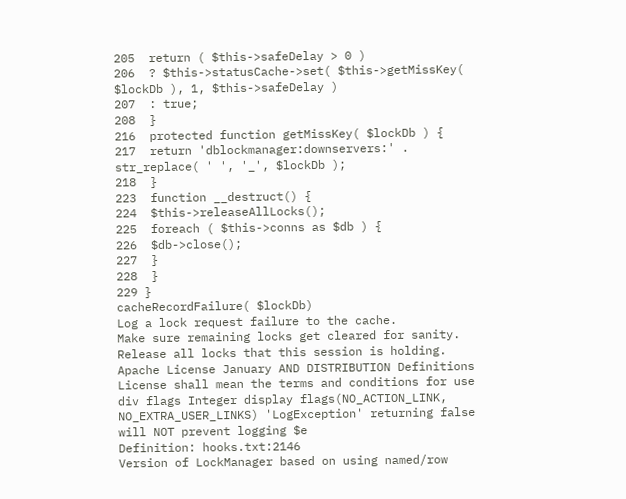205  return ( $this->safeDelay > 0 )
206  ? $this->statusCache->set( $this->getMissKey( $lockDb ), 1, $this->safeDelay )
207  : true;
208  }
216  protected function getMissKey( $lockDb ) {
217  return 'dblockmanager:downservers:' . str_replace( ' ', '_', $lockDb );
218  }
223  function __destruct() {
224  $this->releaseAllLocks();
225  foreach ( $this->conns as $db ) {
226  $db->close();
227  }
228  }
229 }
cacheRecordFailure( $lockDb)
Log a lock request failure to the cache.
Make sure remaining locks get cleared for sanity.
Release all locks that this session is holding.
Apache License January AND DISTRIBUTION Definitions License shall mean the terms and conditions for use
div flags Integer display flags(NO_ACTION_LINK, NO_EXTRA_USER_LINKS) 'LogException' returning false will NOT prevent logging $e
Definition: hooks.txt:2146
Version of LockManager based on using named/row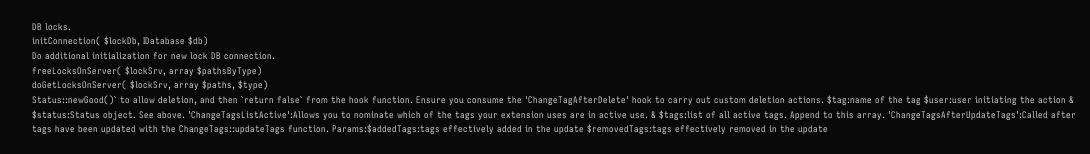DB locks.
initConnection( $lockDb, IDatabase $db)
Do additional initialization for new lock DB connection.
freeLocksOnServer( $lockSrv, array $pathsByType)
doGetLocksOnServer( $lockSrv, array $paths, $type)
Status::newGood()` to allow deletion, and then `return false` from the hook function. Ensure you consume the 'ChangeTagAfterDelete' hook to carry out custom deletion actions. $tag:name of the tag $user:user initiating the action & $status:Status object. See above. 'ChangeTagsListActive':Allows you to nominate which of the tags your extension uses are in active use. & $tags:list of all active tags. Append to this array. 'ChangeTagsAfterUpdateTags':Called after tags have been updated with the ChangeTags::updateTags function. Params:$addedTags:tags effectively added in the update $removedTags:tags effectively removed in the update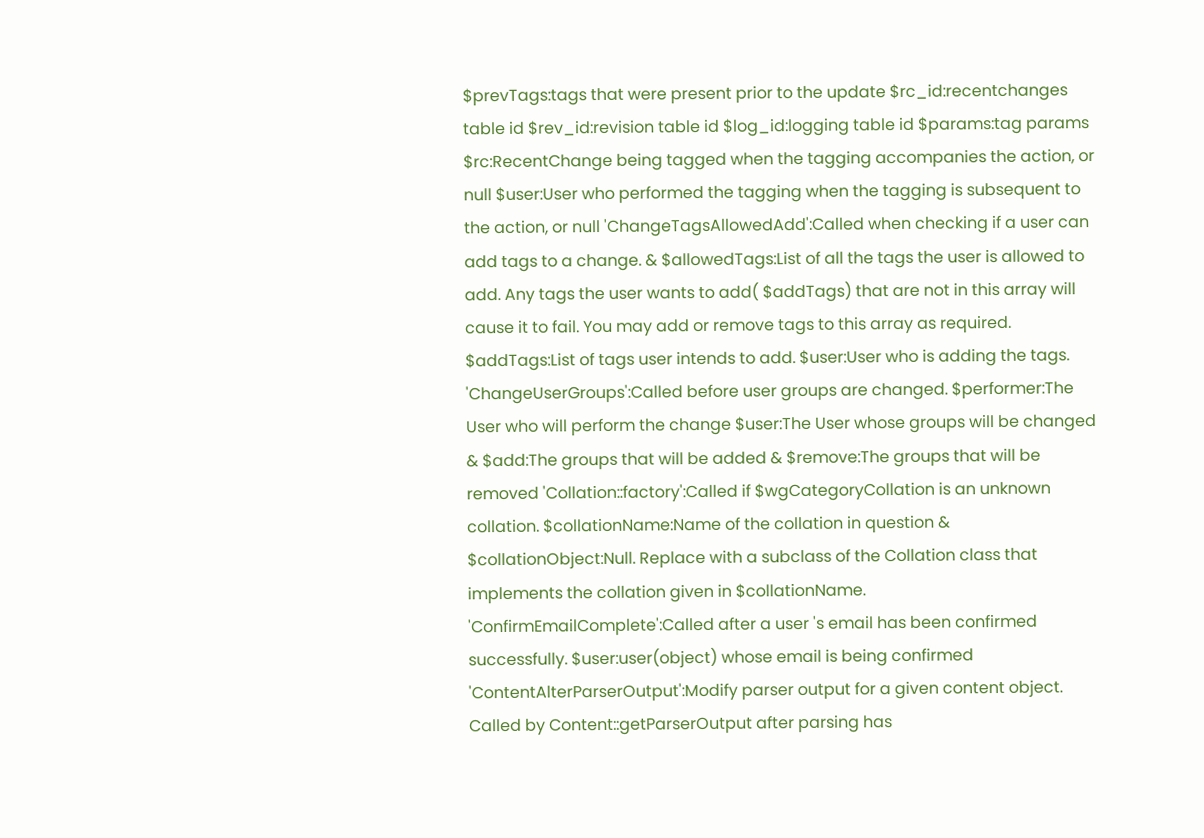$prevTags:tags that were present prior to the update $rc_id:recentchanges table id $rev_id:revision table id $log_id:logging table id $params:tag params $rc:RecentChange being tagged when the tagging accompanies the action, or null $user:User who performed the tagging when the tagging is subsequent to the action, or null 'ChangeTagsAllowedAdd':Called when checking if a user can add tags to a change. & $allowedTags:List of all the tags the user is allowed to add. Any tags the user wants to add( $addTags) that are not in this array will cause it to fail. You may add or remove tags to this array as required. $addTags:List of tags user intends to add. $user:User who is adding the tags. 'ChangeUserGroups':Called before user groups are changed. $performer:The User who will perform the change $user:The User whose groups will be changed & $add:The groups that will be added & $remove:The groups that will be removed 'Collation::factory':Called if $wgCategoryCollation is an unknown collation. $collationName:Name of the collation in question & $collationObject:Null. Replace with a subclass of the Collation class that implements the collation given in $collationName. 'ConfirmEmailComplete':Called after a user 's email has been confirmed successfully. $user:user(object) whose email is being confirmed 'ContentAlterParserOutput':Modify parser output for a given content object. Called by Content::getParserOutput after parsing has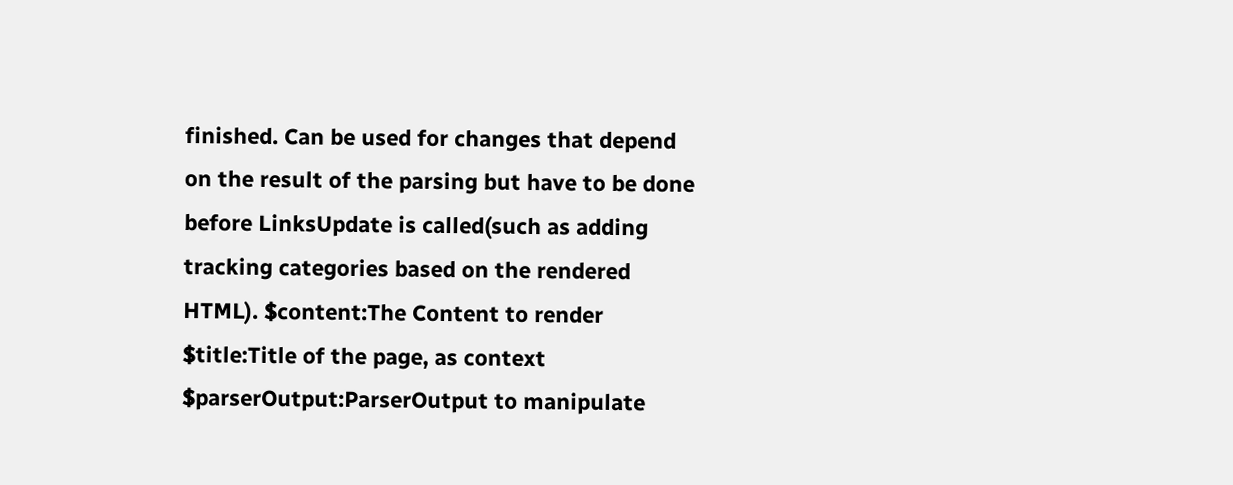finished. Can be used for changes that depend on the result of the parsing but have to be done before LinksUpdate is called(such as adding tracking categories based on the rendered HTML). $content:The Content to render $title:Title of the page, as context $parserOutput:ParserOutput to manipulate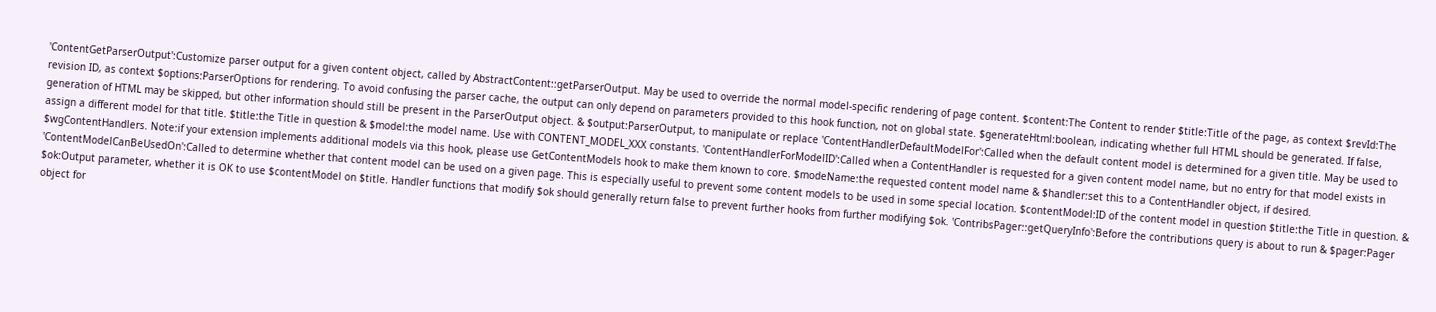'ContentGetParserOutput':Customize parser output for a given content object, called by AbstractContent::getParserOutput. May be used to override the normal model-specific rendering of page content. $content:The Content to render $title:Title of the page, as context $revId:The revision ID, as context $options:ParserOptions for rendering. To avoid confusing the parser cache, the output can only depend on parameters provided to this hook function, not on global state. $generateHtml:boolean, indicating whether full HTML should be generated. If false, generation of HTML may be skipped, but other information should still be present in the ParserOutput object. & $output:ParserOutput, to manipulate or replace 'ContentHandlerDefaultModelFor':Called when the default content model is determined for a given title. May be used to assign a different model for that title. $title:the Title in question & $model:the model name. Use with CONTENT_MODEL_XXX constants. 'ContentHandlerForModelID':Called when a ContentHandler is requested for a given content model name, but no entry for that model exists in $wgContentHandlers. Note:if your extension implements additional models via this hook, please use GetContentModels hook to make them known to core. $modeName:the requested content model name & $handler:set this to a ContentHandler object, if desired. 'ContentModelCanBeUsedOn':Called to determine whether that content model can be used on a given page. This is especially useful to prevent some content models to be used in some special location. $contentModel:ID of the content model in question $title:the Title in question. & $ok:Output parameter, whether it is OK to use $contentModel on $title. Handler functions that modify $ok should generally return false to prevent further hooks from further modifying $ok. 'ContribsPager::getQueryInfo':Before the contributions query is about to run & $pager:Pager object for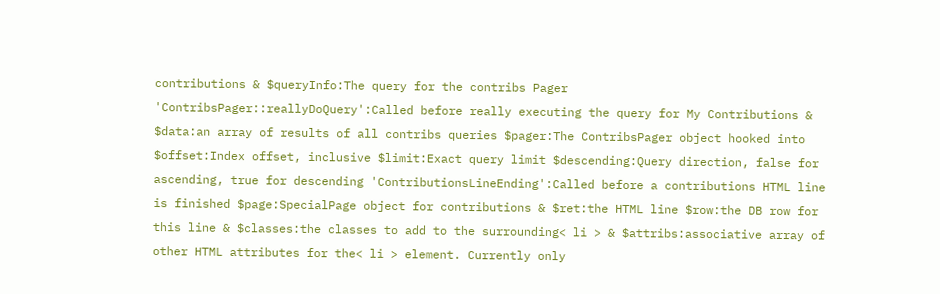contributions & $queryInfo:The query for the contribs Pager 'ContribsPager::reallyDoQuery':Called before really executing the query for My Contributions & $data:an array of results of all contribs queries $pager:The ContribsPager object hooked into $offset:Index offset, inclusive $limit:Exact query limit $descending:Query direction, false for ascending, true for descending 'ContributionsLineEnding':Called before a contributions HTML line is finished $page:SpecialPage object for contributions & $ret:the HTML line $row:the DB row for this line & $classes:the classes to add to the surrounding< li > & $attribs:associative array of other HTML attributes for the< li > element. Currently only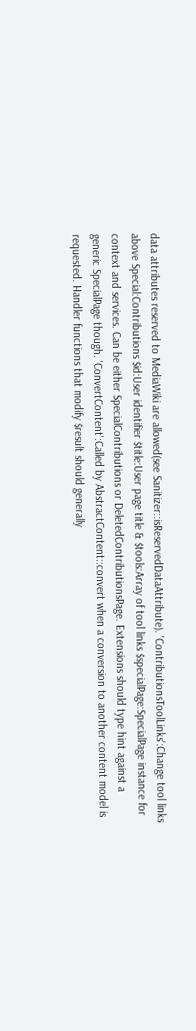data attributes reserved to MediaWiki are allowed(see Sanitizer::isReservedDataAttribute). 'ContributionsToolLinks':Change tool links above Special:Contributions $id:User identifier $title:User page title & $tools:Array of tool links $specialPage:SpecialPage instance for context and services. Can be either SpecialContributions or DeletedContributionsPage. Extensions should type hint against a generic SpecialPage though. 'ConvertContent':Called by AbstractContent::convert when a conversion to another content model is requested. Handler functions that modify $result should generally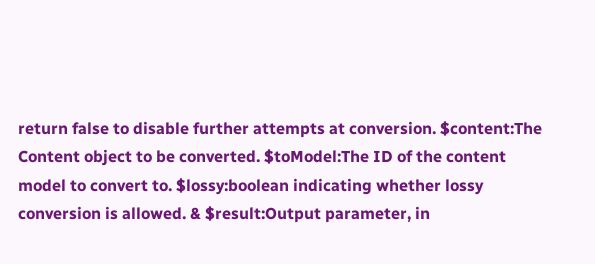return false to disable further attempts at conversion. $content:The Content object to be converted. $toModel:The ID of the content model to convert to. $lossy:boolean indicating whether lossy conversion is allowed. & $result:Output parameter, in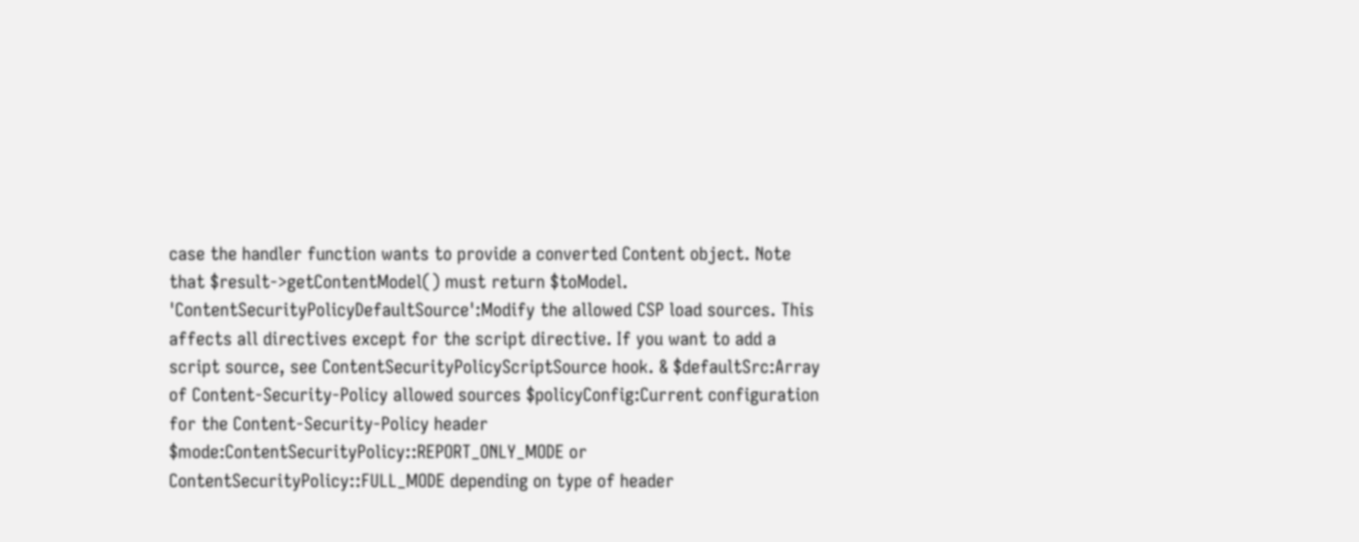case the handler function wants to provide a converted Content object. Note that $result->getContentModel() must return $toModel. 'ContentSecurityPolicyDefaultSource':Modify the allowed CSP load sources. This affects all directives except for the script directive. If you want to add a script source, see ContentSecurityPolicyScriptSource hook. & $defaultSrc:Array of Content-Security-Policy allowed sources $policyConfig:Current configuration for the Content-Security-Policy header $mode:ContentSecurityPolicy::REPORT_ONLY_MODE or ContentSecurityPolicy::FULL_MODE depending on type of header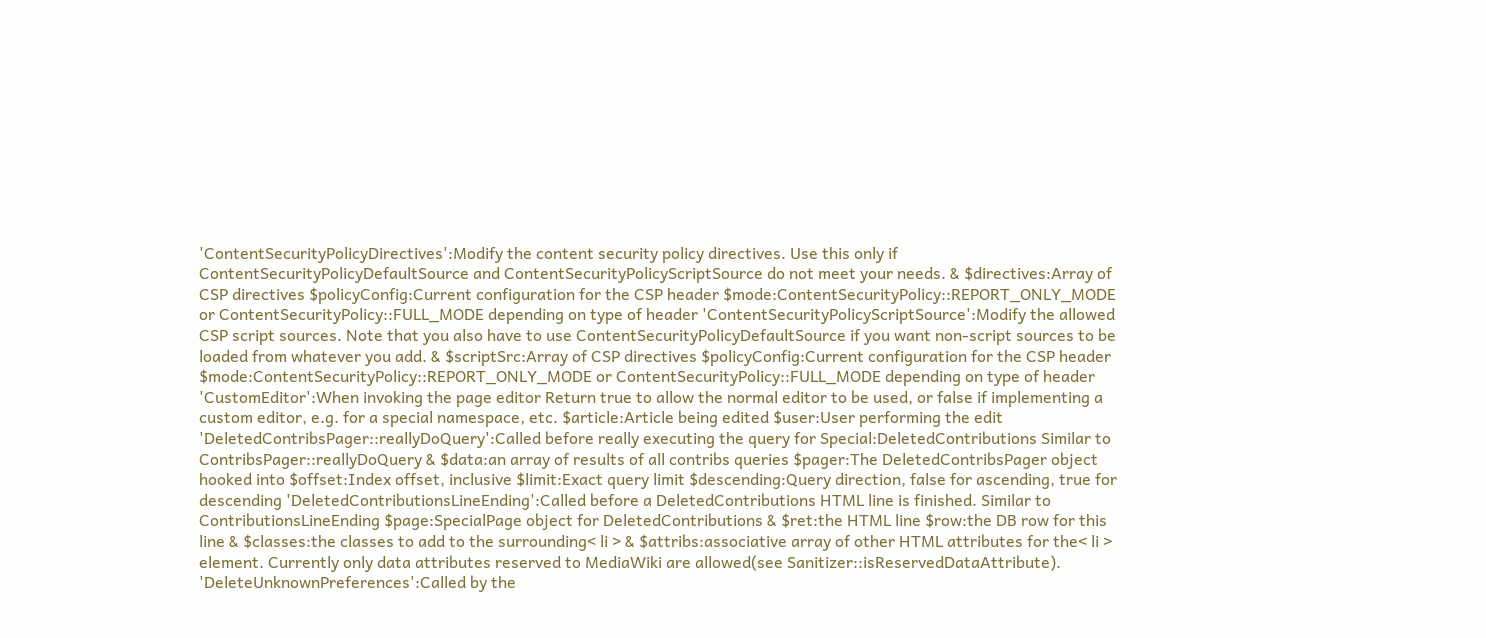'ContentSecurityPolicyDirectives':Modify the content security policy directives. Use this only if ContentSecurityPolicyDefaultSource and ContentSecurityPolicyScriptSource do not meet your needs. & $directives:Array of CSP directives $policyConfig:Current configuration for the CSP header $mode:ContentSecurityPolicy::REPORT_ONLY_MODE or ContentSecurityPolicy::FULL_MODE depending on type of header 'ContentSecurityPolicyScriptSource':Modify the allowed CSP script sources. Note that you also have to use ContentSecurityPolicyDefaultSource if you want non-script sources to be loaded from whatever you add. & $scriptSrc:Array of CSP directives $policyConfig:Current configuration for the CSP header $mode:ContentSecurityPolicy::REPORT_ONLY_MODE or ContentSecurityPolicy::FULL_MODE depending on type of header 'CustomEditor':When invoking the page editor Return true to allow the normal editor to be used, or false if implementing a custom editor, e.g. for a special namespace, etc. $article:Article being edited $user:User performing the edit 'DeletedContribsPager::reallyDoQuery':Called before really executing the query for Special:DeletedContributions Similar to ContribsPager::reallyDoQuery & $data:an array of results of all contribs queries $pager:The DeletedContribsPager object hooked into $offset:Index offset, inclusive $limit:Exact query limit $descending:Query direction, false for ascending, true for descending 'DeletedContributionsLineEnding':Called before a DeletedContributions HTML line is finished. Similar to ContributionsLineEnding $page:SpecialPage object for DeletedContributions & $ret:the HTML line $row:the DB row for this line & $classes:the classes to add to the surrounding< li > & $attribs:associative array of other HTML attributes for the< li > element. Currently only data attributes reserved to MediaWiki are allowed(see Sanitizer::isReservedDataAttribute). 'DeleteUnknownPreferences':Called by the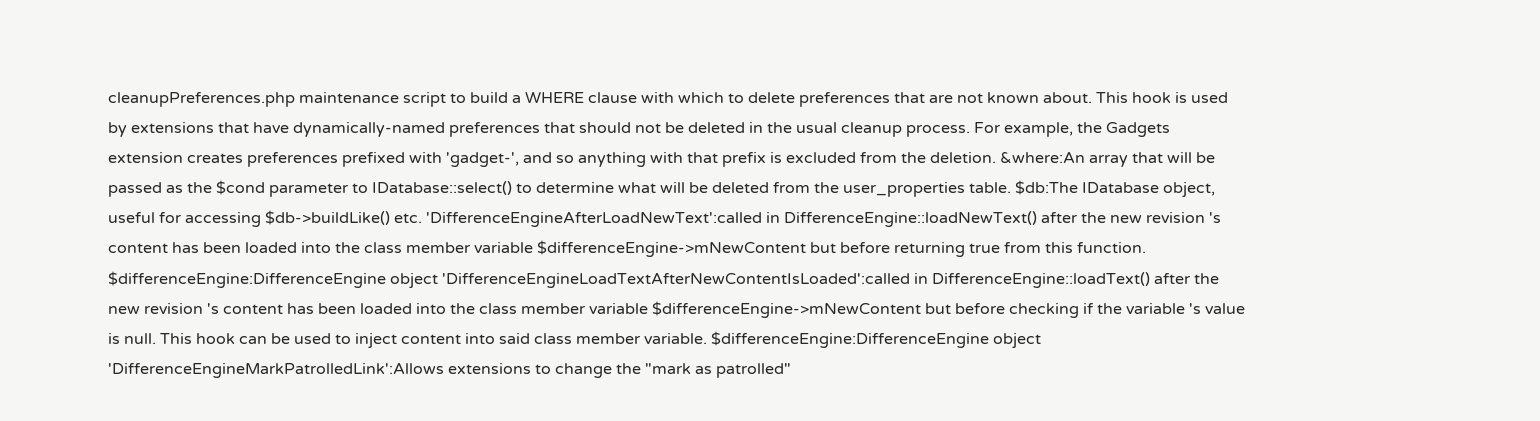cleanupPreferences.php maintenance script to build a WHERE clause with which to delete preferences that are not known about. This hook is used by extensions that have dynamically-named preferences that should not be deleted in the usual cleanup process. For example, the Gadgets extension creates preferences prefixed with 'gadget-', and so anything with that prefix is excluded from the deletion. &where:An array that will be passed as the $cond parameter to IDatabase::select() to determine what will be deleted from the user_properties table. $db:The IDatabase object, useful for accessing $db->buildLike() etc. 'DifferenceEngineAfterLoadNewText':called in DifferenceEngine::loadNewText() after the new revision 's content has been loaded into the class member variable $differenceEngine->mNewContent but before returning true from this function. $differenceEngine:DifferenceEngine object 'DifferenceEngineLoadTextAfterNewContentIsLoaded':called in DifferenceEngine::loadText() after the new revision 's content has been loaded into the class member variable $differenceEngine->mNewContent but before checking if the variable 's value is null. This hook can be used to inject content into said class member variable. $differenceEngine:DifferenceEngine object 'DifferenceEngineMarkPatrolledLink':Allows extensions to change the "mark as patrolled"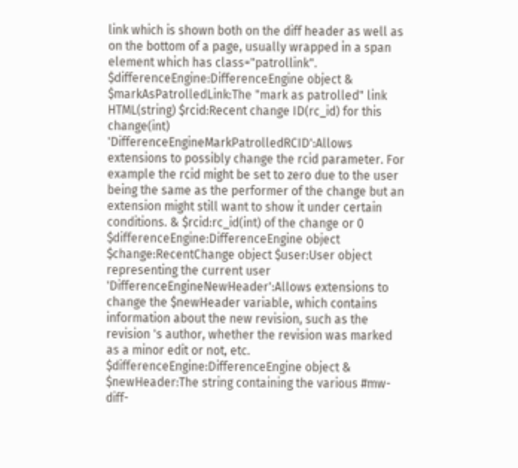link which is shown both on the diff header as well as on the bottom of a page, usually wrapped in a span element which has class="patrollink". $differenceEngine:DifferenceEngine object & $markAsPatrolledLink:The "mark as patrolled" link HTML(string) $rcid:Recent change ID(rc_id) for this change(int) 'DifferenceEngineMarkPatrolledRCID':Allows extensions to possibly change the rcid parameter. For example the rcid might be set to zero due to the user being the same as the performer of the change but an extension might still want to show it under certain conditions. & $rcid:rc_id(int) of the change or 0 $differenceEngine:DifferenceEngine object $change:RecentChange object $user:User object representing the current user 'DifferenceEngineNewHeader':Allows extensions to change the $newHeader variable, which contains information about the new revision, such as the revision 's author, whether the revision was marked as a minor edit or not, etc. $differenceEngine:DifferenceEngine object & $newHeader:The string containing the various #mw-diff-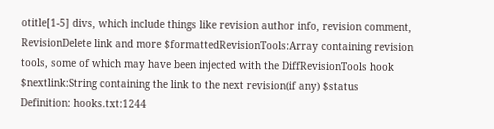otitle[1-5] divs, which include things like revision author info, revision comment, RevisionDelete link and more $formattedRevisionTools:Array containing revision tools, some of which may have been injected with the DiffRevisionTools hook $nextlink:String containing the link to the next revision(if any) $status
Definition: hooks.txt:1244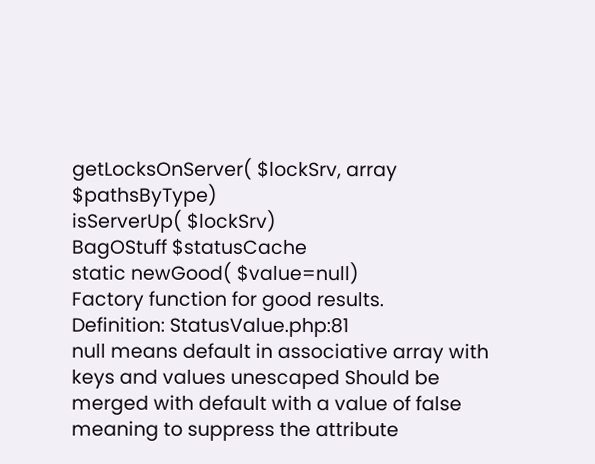getLocksOnServer( $lockSrv, array $pathsByType)
isServerUp( $lockSrv)
BagOStuff $statusCache
static newGood( $value=null)
Factory function for good results.
Definition: StatusValue.php:81
null means default in associative array with keys and values unescaped Should be merged with default with a value of false meaning to suppress the attribute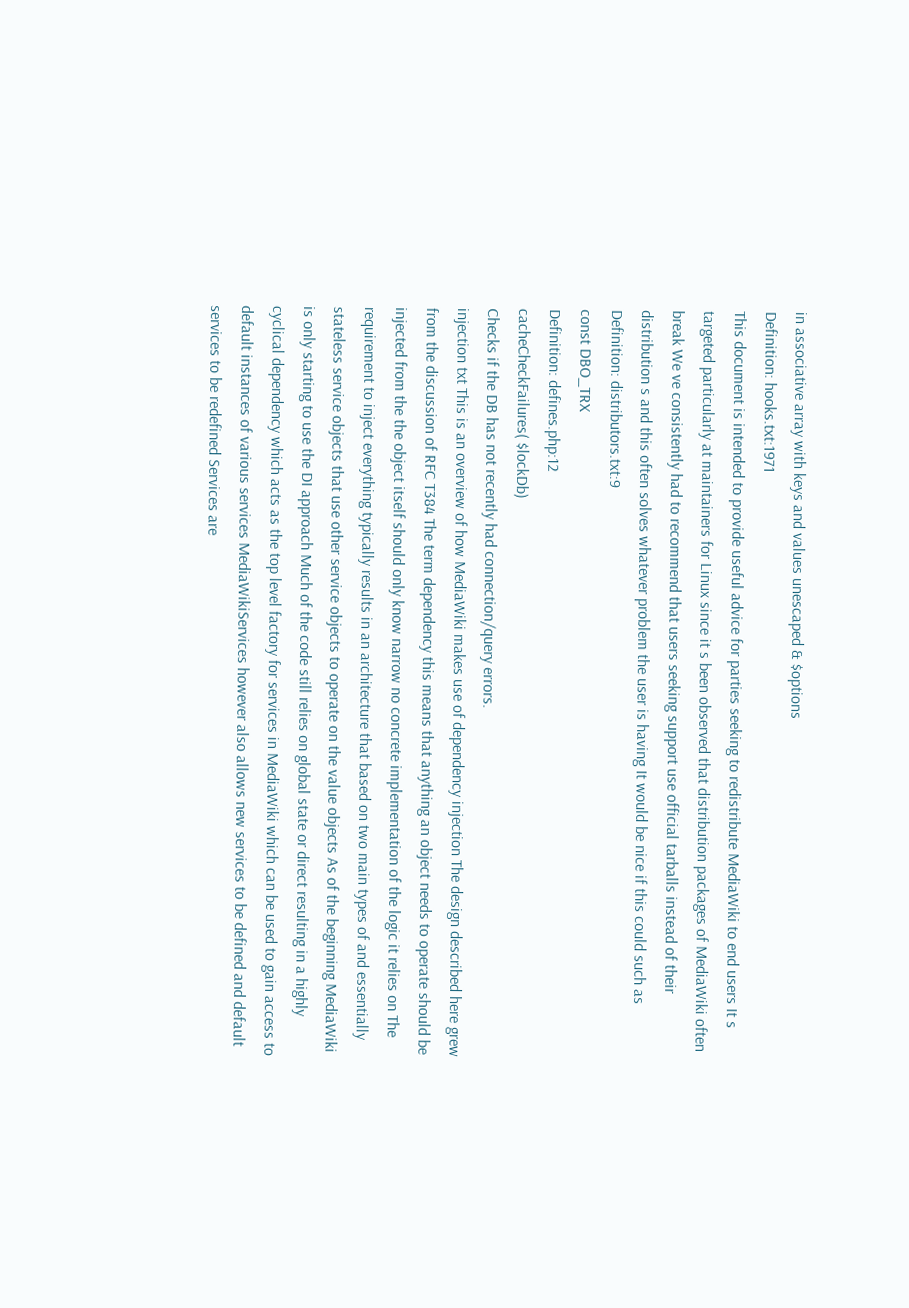in associative array with keys and values unescaped & $options
Definition: hooks.txt:1971
This document is intended to provide useful advice for parties seeking to redistribute MediaWiki to end users It s targeted particularly at maintainers for Linux since it s been observed that distribution packages of MediaWiki often break We ve consistently had to recommend that users seeking support use official tarballs instead of their distribution s and this often solves whatever problem the user is having It would be nice if this could such as
Definition: distributors.txt:9
const DBO_TRX
Definition: defines.php:12
cacheCheckFailures( $lockDb)
Checks if the DB has not recently had connection/query errors.
injection txt This is an overview of how MediaWiki makes use of dependency injection The design described here grew from the discussion of RFC T384 The term dependency this means that anything an object needs to operate should be injected from the the object itself should only know narrow no concrete implementation of the logic it relies on The requirement to inject everything typically results in an architecture that based on two main types of and essentially stateless service objects that use other service objects to operate on the value objects As of the beginning MediaWiki is only starting to use the DI approach Much of the code still relies on global state or direct resulting in a highly cyclical dependency which acts as the top level factory for services in MediaWiki which can be used to gain access to default instances of various services MediaWikiServices however also allows new services to be defined and default services to be redefined Services are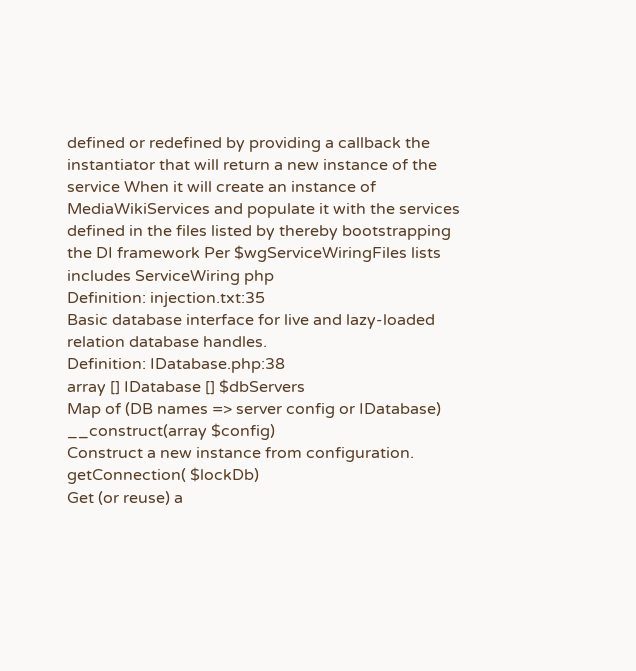defined or redefined by providing a callback the instantiator that will return a new instance of the service When it will create an instance of MediaWikiServices and populate it with the services defined in the files listed by thereby bootstrapping the DI framework Per $wgServiceWiringFiles lists includes ServiceWiring php
Definition: injection.txt:35
Basic database interface for live and lazy-loaded relation database handles.
Definition: IDatabase.php:38
array [] IDatabase [] $dbServers
Map of (DB names => server config or IDatabase)
__construct(array $config)
Construct a new instance from configuration.
getConnection( $lockDb)
Get (or reuse) a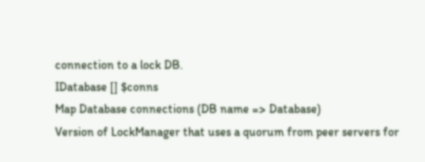connection to a lock DB.
IDatabase [] $conns
Map Database connections (DB name => Database)
Version of LockManager that uses a quorum from peer servers for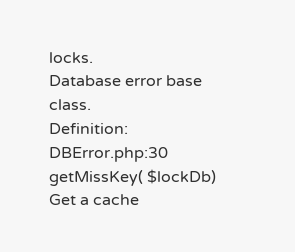locks.
Database error base class.
Definition: DBError.php:30
getMissKey( $lockDb)
Get a cache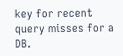key for recent query misses for a DB.